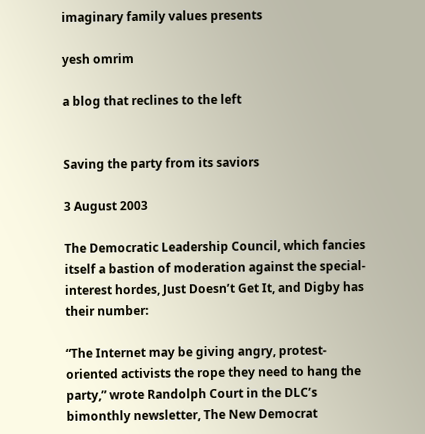imaginary family values presents

yesh omrim

a blog that reclines to the left


Saving the party from its saviors

3 August 2003

The Democratic Leadership Council, which fancies itself a bastion of moderation against the special-interest hordes, Just Doesn’t Get It, and Digby has their number:

“The Internet may be giving angry, protest-oriented activists the rope they need to hang the party,” wrote Randolph Court in the DLC’s bimonthly newsletter, The New Democrat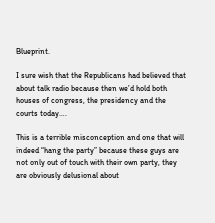Blueprint.

I sure wish that the Republicans had believed that about talk radio because then we’d hold both houses of congress, the presidency and the courts today….

This is a terrible misconception and one that will indeed “hang the party” because these guys are not only out of touch with their own party, they are obviously delusional about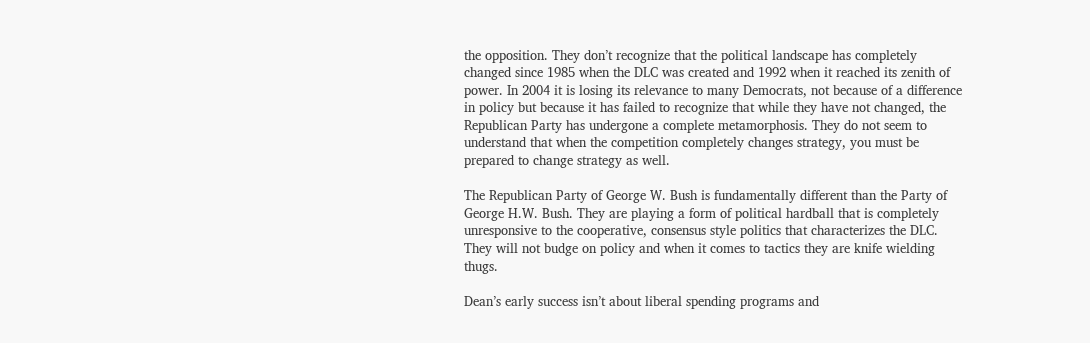the opposition. They don’t recognize that the political landscape has completely changed since 1985 when the DLC was created and 1992 when it reached its zenith of power. In 2004 it is losing its relevance to many Democrats, not because of a difference in policy but because it has failed to recognize that while they have not changed, the Republican Party has undergone a complete metamorphosis. They do not seem to understand that when the competition completely changes strategy, you must be prepared to change strategy as well.

The Republican Party of George W. Bush is fundamentally different than the Party of George H.W. Bush. They are playing a form of political hardball that is completely unresponsive to the cooperative, consensus style politics that characterizes the DLC. They will not budge on policy and when it comes to tactics they are knife wielding thugs.

Dean’s early success isn’t about liberal spending programs and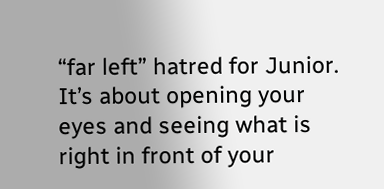“far left” hatred for Junior. It’s about opening your eyes and seeing what is right in front of your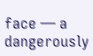face — a dangerously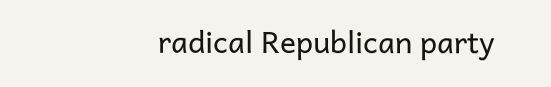radical Republican party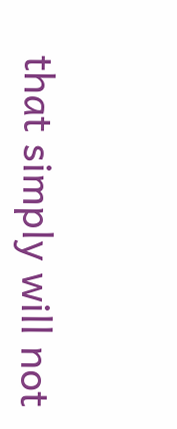that simply will not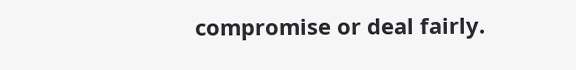compromise or deal fairly.